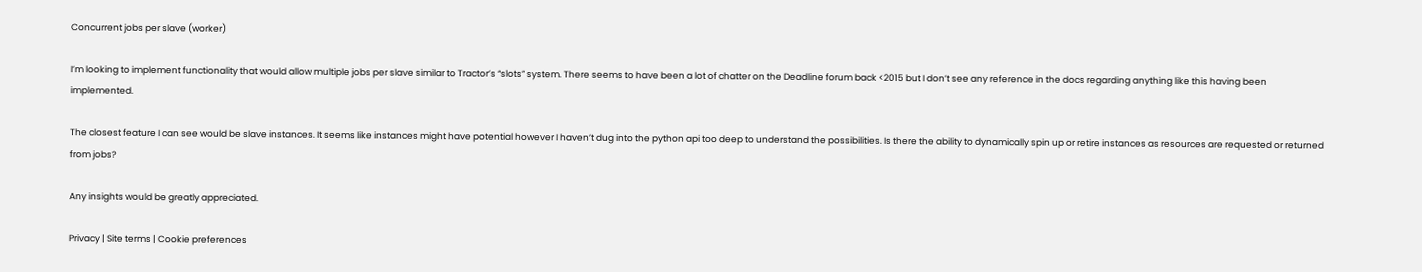Concurrent jobs per slave (worker)

I’m looking to implement functionality that would allow multiple jobs per slave similar to Tractor’s “slots” system. There seems to have been a lot of chatter on the Deadline forum back <2015 but I don’t see any reference in the docs regarding anything like this having been implemented.

The closest feature I can see would be slave instances. It seems like instances might have potential however I haven’t dug into the python api too deep to understand the possibilities. Is there the ability to dynamically spin up or retire instances as resources are requested or returned from jobs?

Any insights would be greatly appreciated.

Privacy | Site terms | Cookie preferences